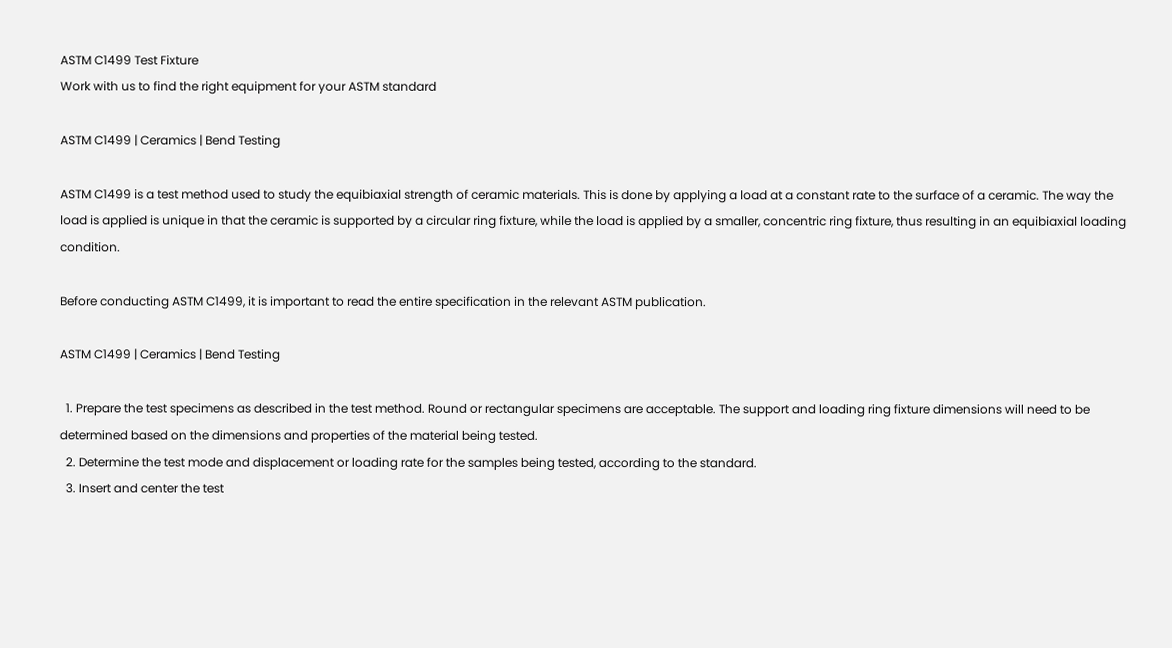ASTM C1499 Test Fixture
Work with us to find the right equipment for your ASTM standard

ASTM C1499 | Ceramics | Bend Testing

ASTM C1499 is a test method used to study the equibiaxial strength of ceramic materials. This is done by applying a load at a constant rate to the surface of a ceramic. The way the load is applied is unique in that the ceramic is supported by a circular ring fixture, while the load is applied by a smaller, concentric ring fixture, thus resulting in an equibiaxial loading condition.

Before conducting ASTM C1499, it is important to read the entire specification in the relevant ASTM publication.

ASTM C1499 | Ceramics | Bend Testing

  1. Prepare the test specimens as described in the test method. Round or rectangular specimens are acceptable. The support and loading ring fixture dimensions will need to be determined based on the dimensions and properties of the material being tested.
  2. Determine the test mode and displacement or loading rate for the samples being tested, according to the standard.
  3. Insert and center the test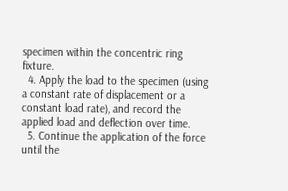specimen within the concentric ring fixture.
  4. Apply the load to the specimen (using a constant rate of displacement or a constant load rate), and record the applied load and deflection over time.
  5. Continue the application of the force until the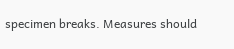specimen breaks. Measures should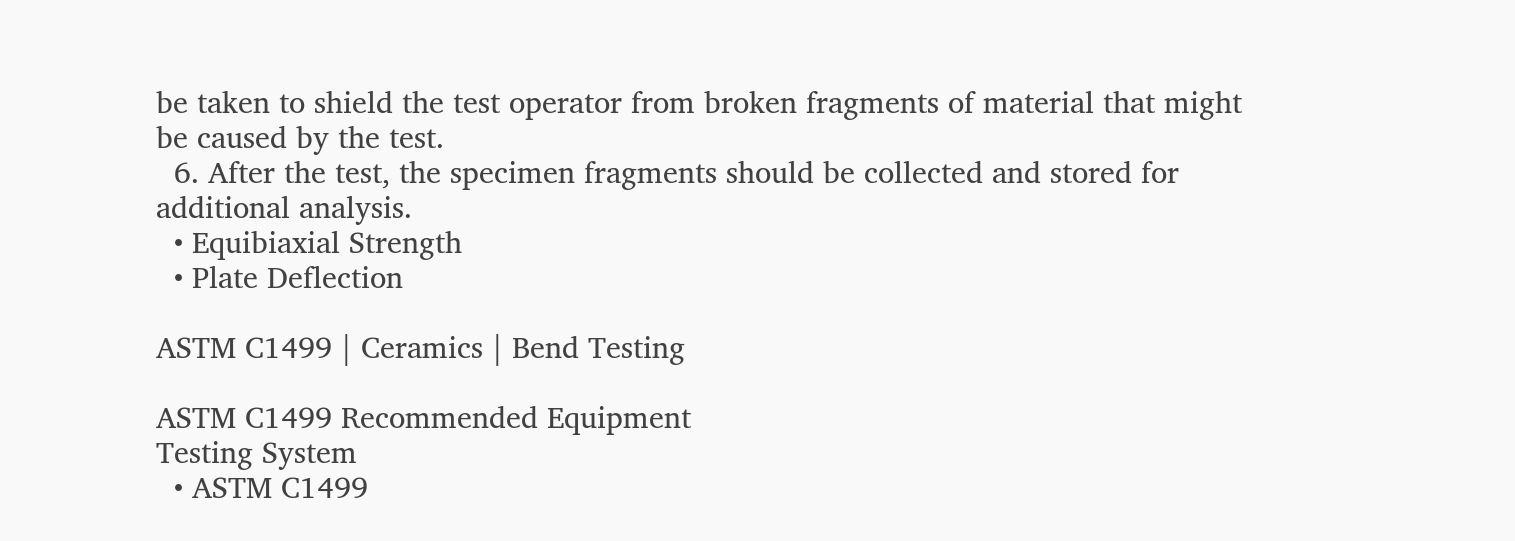be taken to shield the test operator from broken fragments of material that might be caused by the test.
  6. After the test, the specimen fragments should be collected and stored for additional analysis.
  • Equibiaxial Strength
  • Plate Deflection

ASTM C1499 | Ceramics | Bend Testing

ASTM C1499 Recommended Equipment
Testing System
  • ASTM C1499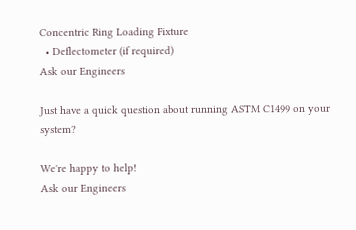Concentric Ring Loading Fixture
  • Deflectometer (if required)
Ask our Engineers

Just have a quick question about running ASTM C1499 on your system?

We're happy to help!
Ask our Engineers